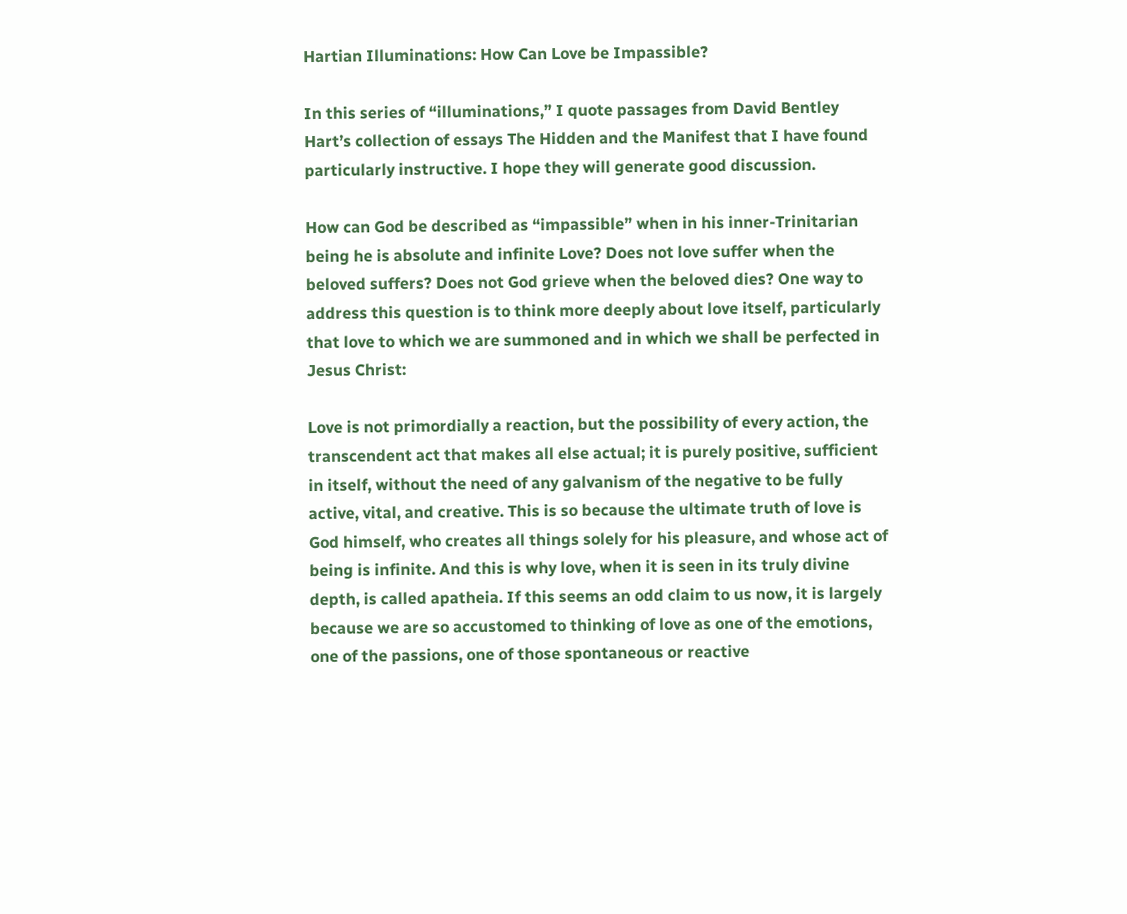Hartian Illuminations: How Can Love be Impassible?

In this series of “illuminations,” I quote passages from David Bentley Hart’s collection of essays The Hidden and the Manifest that I have found particularly instructive. I hope they will generate good discussion.

How can God be described as “impassible” when in his inner-Trinitarian being he is absolute and infinite Love? Does not love suffer when the beloved suffers? Does not God grieve when the beloved dies? One way to address this question is to think more deeply about love itself, particularly that love to which we are summoned and in which we shall be perfected in Jesus Christ:

Love is not primordially a reaction, but the possibility of every action, the transcendent act that makes all else actual; it is purely positive, sufficient in itself, without the need of any galvanism of the negative to be fully active, vital, and creative. This is so because the ultimate truth of love is God himself, who creates all things solely for his pleasure, and whose act of being is infinite. And this is why love, when it is seen in its truly divine depth, is called apatheia. If this seems an odd claim to us now, it is largely because we are so accustomed to thinking of love as one of the emotions, one of the passions, one of those spontaneous or reactive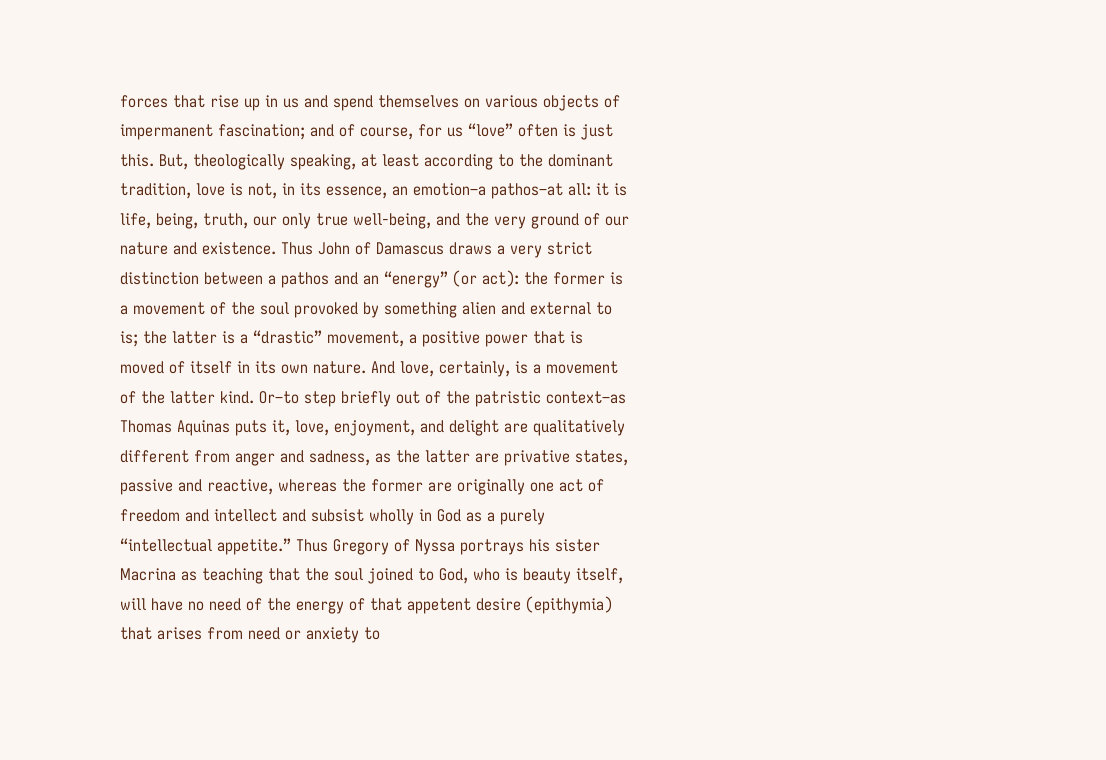forces that rise up in us and spend themselves on various objects of impermanent fascination; and of course, for us “love” often is just this. But, theologically speaking, at least according to the dominant tradition, love is not, in its essence, an emotion–a pathos–at all: it is life, being, truth, our only true well-being, and the very ground of our nature and existence. Thus John of Damascus draws a very strict distinction between a pathos and an “energy” (or act): the former is a movement of the soul provoked by something alien and external to is; the latter is a “drastic” movement, a positive power that is moved of itself in its own nature. And love, certainly, is a movement of the latter kind. Or–to step briefly out of the patristic context–as Thomas Aquinas puts it, love, enjoyment, and delight are qualitatively different from anger and sadness, as the latter are privative states, passive and reactive, whereas the former are originally one act of freedom and intellect and subsist wholly in God as a purely “intellectual appetite.” Thus Gregory of Nyssa portrays his sister Macrina as teaching that the soul joined to God, who is beauty itself, will have no need of the energy of that appetent desire (epithymia) that arises from need or anxiety to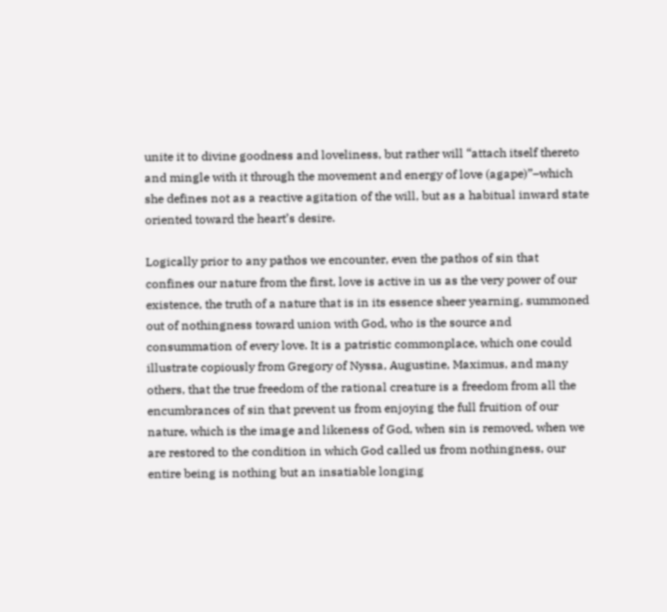unite it to divine goodness and loveliness, but rather will “attach itself thereto and mingle with it through the movement and energy of love (agape)”–which she defines not as a reactive agitation of the will, but as a habitual inward state oriented toward the heart’s desire.

Logically prior to any pathos we encounter, even the pathos of sin that confines our nature from the first, love is active in us as the very power of our existence, the truth of a nature that is in its essence sheer yearning, summoned out of nothingness toward union with God, who is the source and consummation of every love. It is a patristic commonplace, which one could illustrate copiously from Gregory of Nyssa, Augustine, Maximus, and many others, that the true freedom of the rational creature is a freedom from all the encumbrances of sin that prevent us from enjoying the full fruition of our nature, which is the image and likeness of God, when sin is removed, when we are restored to the condition in which God called us from nothingness, our entire being is nothing but an insatiable longing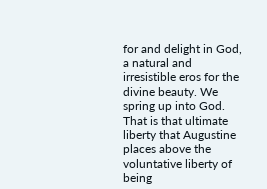for and delight in God, a natural and irresistible eros for the divine beauty. We spring up into God. That is that ultimate liberty that Augustine places above the voluntative liberty of being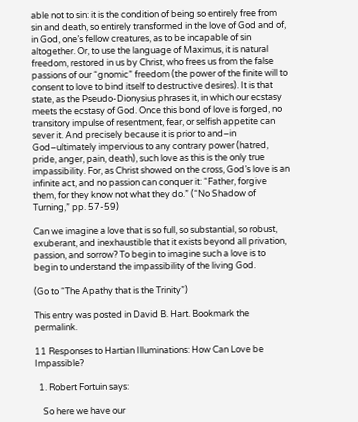able not to sin: it is the condition of being so entirely free from sin and death, so entirely transformed in the love of God and of, in God, one’s fellow creatures, as to be incapable of sin altogether. Or, to use the language of Maximus, it is natural freedom, restored in us by Christ, who frees us from the false passions of our “gnomic” freedom (the power of the finite will to consent to love to bind itself to destructive desires). It is that state, as the Pseudo-Dionysius phrases it, in which our ecstasy meets the ecstasy of God. Once this bond of love is forged, no transitory impulse of resentment, fear, or selfish appetite can sever it. And precisely because it is prior to and–in God–ultimately impervious to any contrary power (hatred, pride, anger, pain, death), such love as this is the only true impassibility. For, as Christ showed on the cross, God’s love is an infinite act, and no passion can conquer it: “Father, forgive them, for they know not what they do.” (“No Shadow of Turning,” pp. 57-59)

Can we imagine a love that is so full, so substantial, so robust, exuberant, and inexhaustible that it exists beyond all privation, passion, and sorrow? To begin to imagine such a love is to begin to understand the impassibility of the living God.

(Go to “The Apathy that is the Trinity”)

This entry was posted in David B. Hart. Bookmark the permalink.

11 Responses to Hartian Illuminations: How Can Love be Impassible?

  1. Robert Fortuin says:

    So here we have our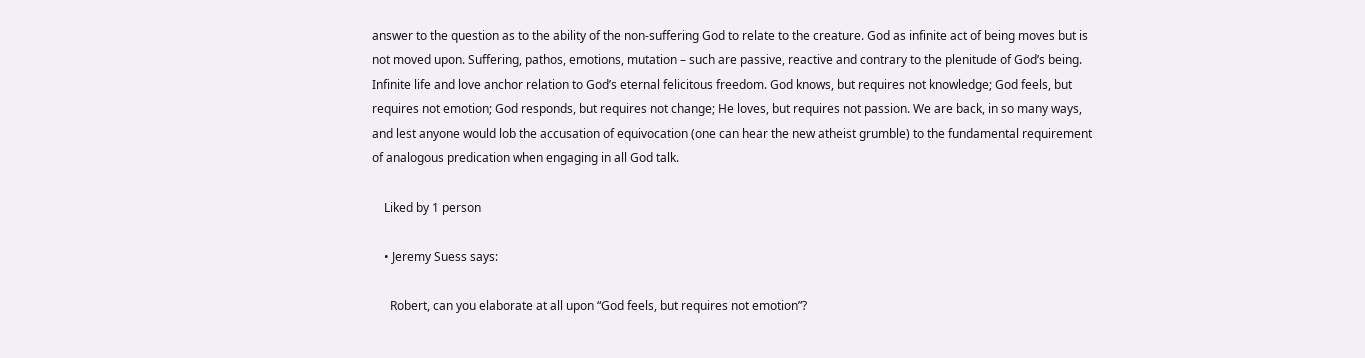answer to the question as to the ability of the non-suffering God to relate to the creature. God as infinite act of being moves but is not moved upon. Suffering, pathos, emotions, mutation – such are passive, reactive and contrary to the plenitude of God’s being. Infinite life and love anchor relation to God’s eternal felicitous freedom. God knows, but requires not knowledge; God feels, but requires not emotion; God responds, but requires not change; He loves, but requires not passion. We are back, in so many ways, and lest anyone would lob the accusation of equivocation (one can hear the new atheist grumble) to the fundamental requirement of analogous predication when engaging in all God talk.

    Liked by 1 person

    • Jeremy Suess says:

      Robert, can you elaborate at all upon “God feels, but requires not emotion”?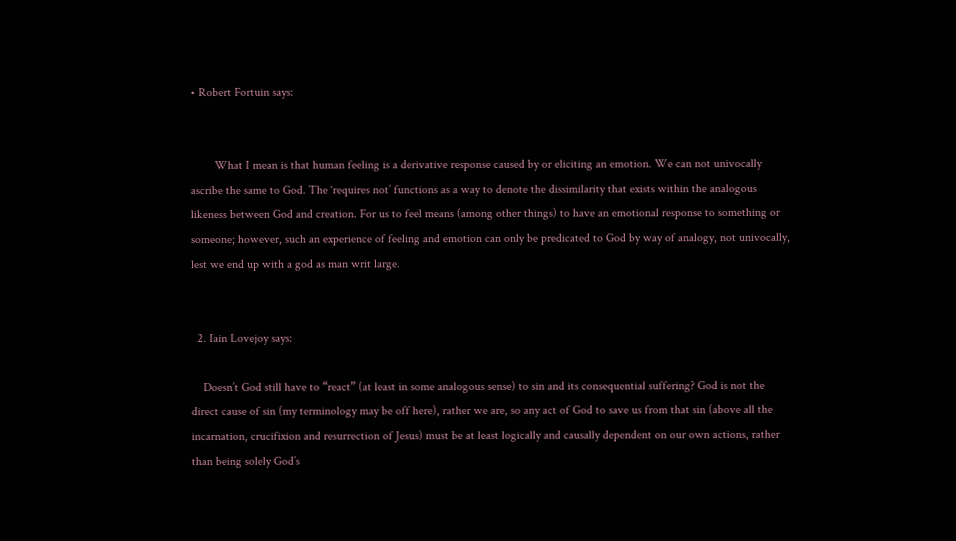• Robert Fortuin says:


        What I mean is that human feeling is a derivative response caused by or eliciting an emotion. We can not univocally ascribe the same to God. The ‘requires not’ functions as a way to denote the dissimilarity that exists within the analogous likeness between God and creation. For us to feel means (among other things) to have an emotional response to something or someone; however, such an experience of feeling and emotion can only be predicated to God by way of analogy, not univocally, lest we end up with a god as man writ large.


  2. Iain Lovejoy says:

    Doesn’t God still have to “react” (at least in some analogous sense) to sin and its consequential suffering? God is not the direct cause of sin (my terminology may be off here), rather we are, so any act of God to save us from that sin (above all the incarnation, crucifixion and resurrection of Jesus) must be at least logically and causally dependent on our own actions, rather than being solely God’s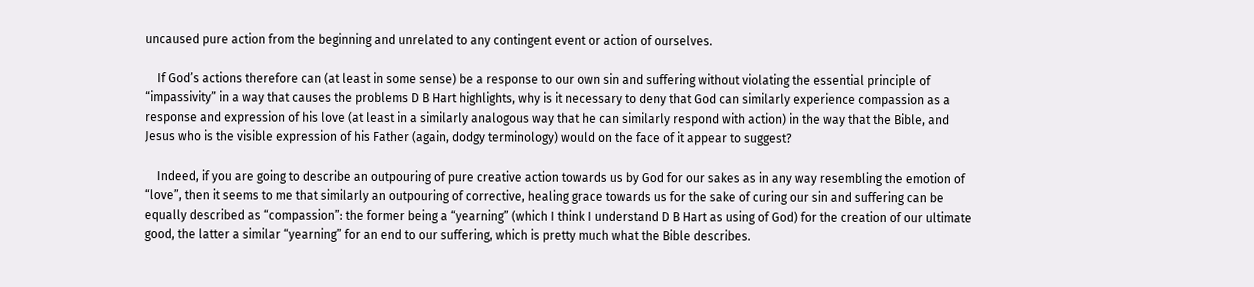uncaused pure action from the beginning and unrelated to any contingent event or action of ourselves.

    If God’s actions therefore can (at least in some sense) be a response to our own sin and suffering without violating the essential principle of “impassivity” in a way that causes the problems D B Hart highlights, why is it necessary to deny that God can similarly experience compassion as a response and expression of his love (at least in a similarly analogous way that he can similarly respond with action) in the way that the Bible, and Jesus who is the visible expression of his Father (again, dodgy terminology) would on the face of it appear to suggest?

    Indeed, if you are going to describe an outpouring of pure creative action towards us by God for our sakes as in any way resembling the emotion of “love”, then it seems to me that similarly an outpouring of corrective, healing grace towards us for the sake of curing our sin and suffering can be equally described as “compassion”: the former being a “yearning” (which I think I understand D B Hart as using of God) for the creation of our ultimate good, the latter a similar “yearning” for an end to our suffering, which is pretty much what the Bible describes.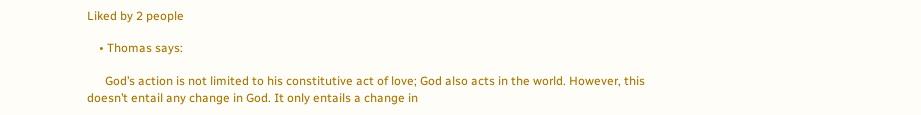Liked by 2 people

    • Thomas says:

      God’s action is not limited to his constitutive act of love; God also acts in the world. However, this doesn’t entail any change in God. It only entails a change in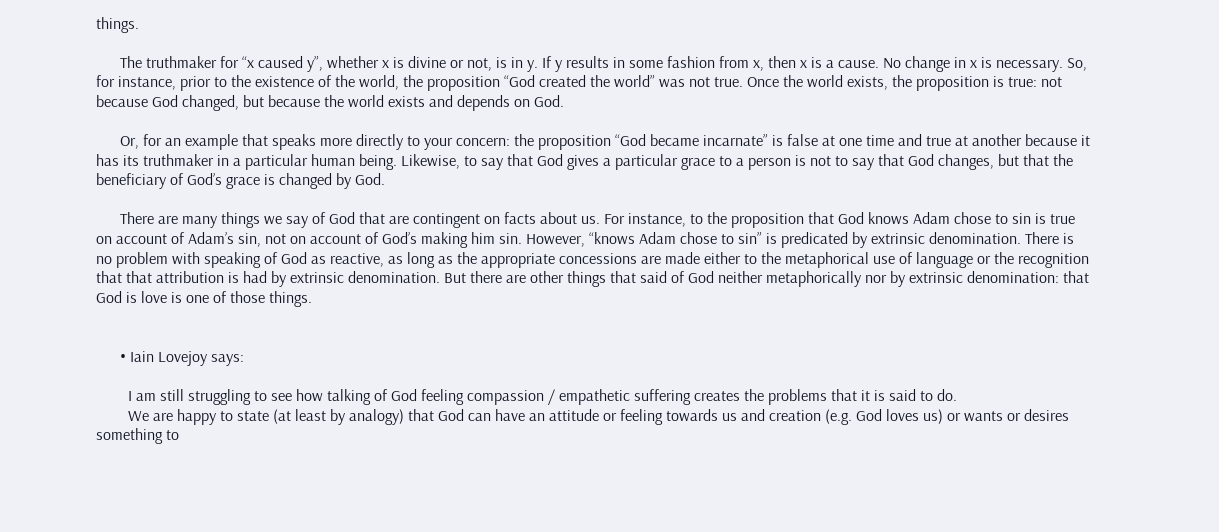things.

      The truthmaker for “x caused y”, whether x is divine or not, is in y. If y results in some fashion from x, then x is a cause. No change in x is necessary. So, for instance, prior to the existence of the world, the proposition “God created the world” was not true. Once the world exists, the proposition is true: not because God changed, but because the world exists and depends on God.

      Or, for an example that speaks more directly to your concern: the proposition “God became incarnate” is false at one time and true at another because it has its truthmaker in a particular human being. Likewise, to say that God gives a particular grace to a person is not to say that God changes, but that the beneficiary of God’s grace is changed by God.

      There are many things we say of God that are contingent on facts about us. For instance, to the proposition that God knows Adam chose to sin is true on account of Adam’s sin, not on account of God’s making him sin. However, “knows Adam chose to sin” is predicated by extrinsic denomination. There is no problem with speaking of God as reactive, as long as the appropriate concessions are made either to the metaphorical use of language or the recognition that that attribution is had by extrinsic denomination. But there are other things that said of God neither metaphorically nor by extrinsic denomination: that God is love is one of those things.


      • Iain Lovejoy says:

        I am still struggling to see how talking of God feeling compassion / empathetic suffering creates the problems that it is said to do.
        We are happy to state (at least by analogy) that God can have an attitude or feeling towards us and creation (e.g. God loves us) or wants or desires something to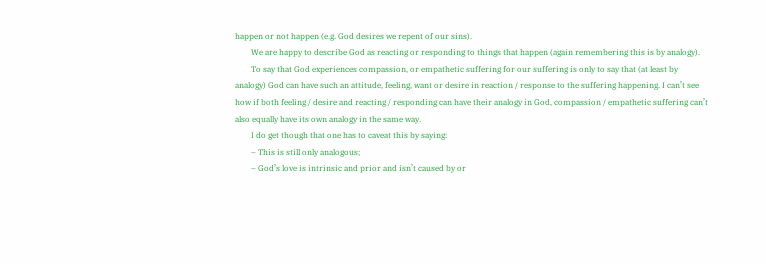happen or not happen (e.g. God desires we repent of our sins).
        We are happy to describe God as reacting or responding to things that happen (again remembering this is by analogy).
        To say that God experiences compassion, or empathetic suffering for our suffering is only to say that (at least by analogy) God can have such an attitude, feeling, want or desire in reaction / response to the suffering happening. I can’t see how if both feeling / desire and reacting / responding can have their analogy in God, compassion / empathetic suffering can’t also equally have its own analogy in the same way.
        I do get though that one has to caveat this by saying:
        – This is still only analogous;
        – God’s love is intrinsic and prior and isn’t caused by or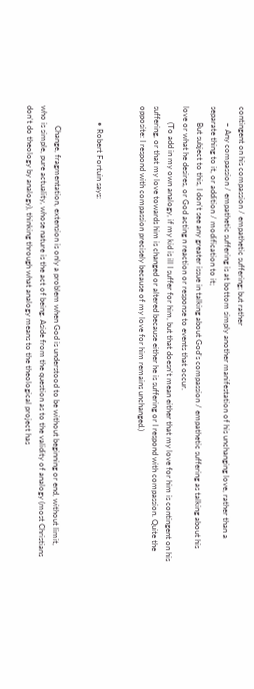contingent on his compassion / empathetic suffering; but rather
        – Any compassion / empathetic suffering is at bottom simply another manifestation of his unchanging love, rather than a separate thing to it, or addition / modification to it;
        But subject to this, I don’t see any greater issue in talking about God’s compassion / empathetic suffering as talking about his love or what he desires, or God acting n reaction or response to events that occur.
        (To add in my own analogy, if my kid is ill I suffer for him, but that doesn’t mean either that my love for him is contingent on his suffering, or that my love towards him is changed or altered because either he is suffering or I respond with compassion. Quite the opposite: I respond with compassion precisely because of my love for him remains unchanged.)


        • Robert Fortuin says:


          Change, fragmentation, extension is only a problem when God is understood to be without beginning or end, without limit, who is simple, pure actuality, whose nature is the act of being. Aside from the question as to the validity of analogy (most Christians don’t do theology by analogy), thinking through what analogy means to the theological project has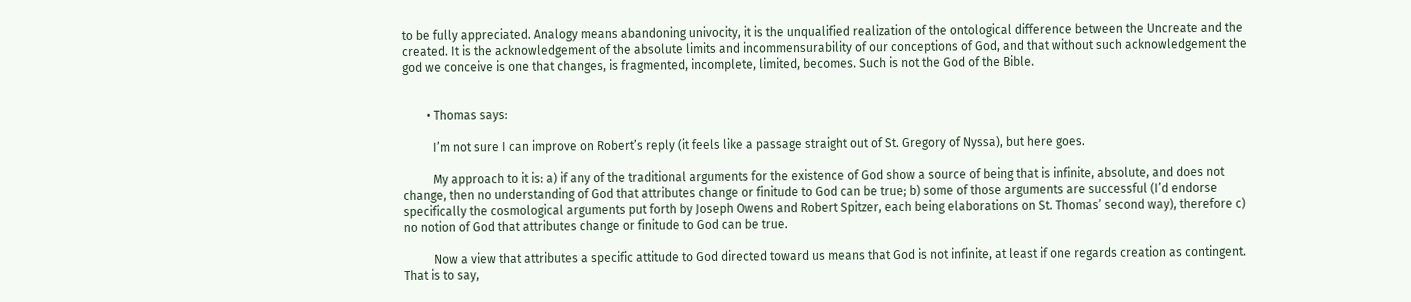to be fully appreciated. Analogy means abandoning univocity, it is the unqualified realization of the ontological difference between the Uncreate and the created. It is the acknowledgement of the absolute limits and incommensurability of our conceptions of God, and that without such acknowledgement the god we conceive is one that changes, is fragmented, incomplete, limited, becomes. Such is not the God of the Bible.


        • Thomas says:

          I’m not sure I can improve on Robert’s reply (it feels like a passage straight out of St. Gregory of Nyssa), but here goes.

          My approach to it is: a) if any of the traditional arguments for the existence of God show a source of being that is infinite, absolute, and does not change, then no understanding of God that attributes change or finitude to God can be true; b) some of those arguments are successful (I’d endorse specifically the cosmological arguments put forth by Joseph Owens and Robert Spitzer, each being elaborations on St. Thomas’ second way), therefore c) no notion of God that attributes change or finitude to God can be true.

          Now a view that attributes a specific attitude to God directed toward us means that God is not infinite, at least if one regards creation as contingent. That is to say,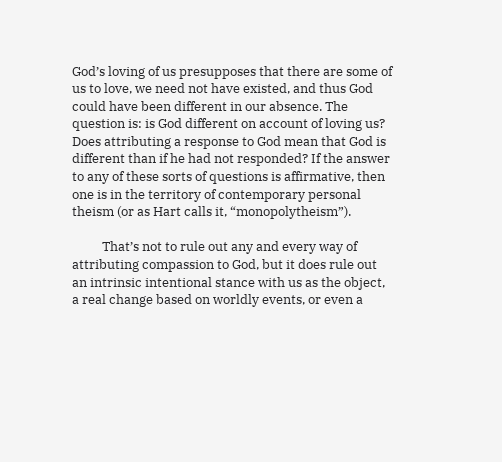God’s loving of us presupposes that there are some of us to love, we need not have existed, and thus God could have been different in our absence. The question is: is God different on account of loving us? Does attributing a response to God mean that God is different than if he had not responded? If the answer to any of these sorts of questions is affirmative, then one is in the territory of contemporary personal theism (or as Hart calls it, “monopolytheism”).

          That’s not to rule out any and every way of attributing compassion to God, but it does rule out an intrinsic intentional stance with us as the object, a real change based on worldly events, or even a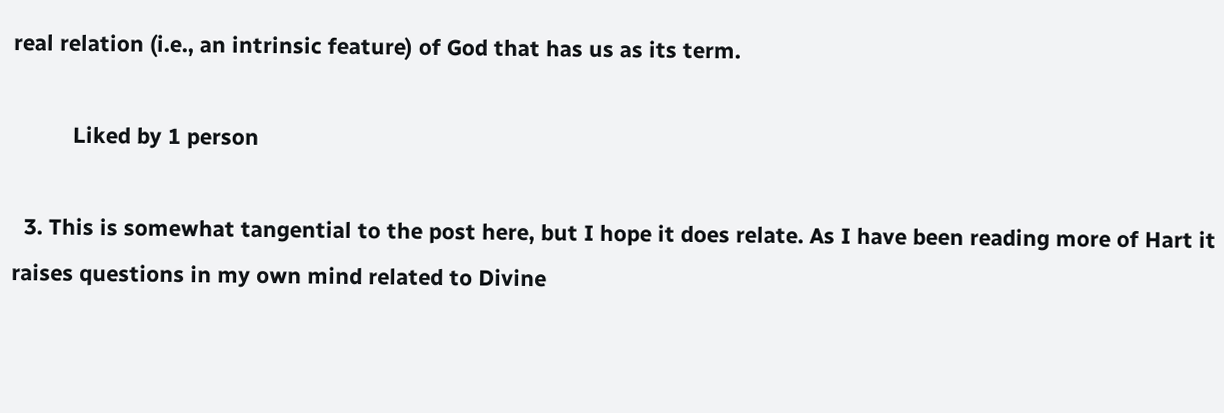real relation (i.e., an intrinsic feature) of God that has us as its term.

          Liked by 1 person

  3. This is somewhat tangential to the post here, but I hope it does relate. As I have been reading more of Hart it raises questions in my own mind related to Divine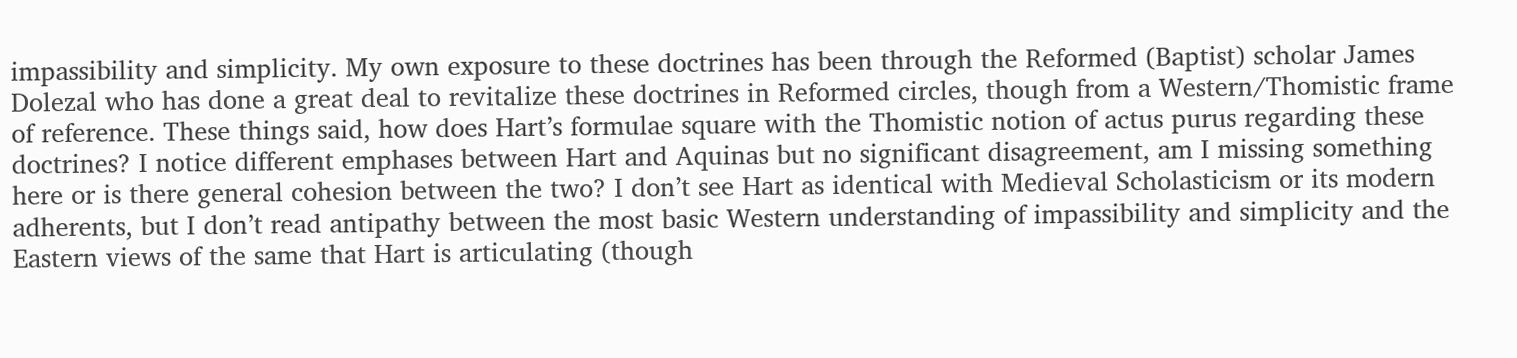impassibility and simplicity. My own exposure to these doctrines has been through the Reformed (Baptist) scholar James Dolezal who has done a great deal to revitalize these doctrines in Reformed circles, though from a Western/Thomistic frame of reference. These things said, how does Hart’s formulae square with the Thomistic notion of actus purus regarding these doctrines? I notice different emphases between Hart and Aquinas but no significant disagreement, am I missing something here or is there general cohesion between the two? I don’t see Hart as identical with Medieval Scholasticism or its modern adherents, but I don’t read antipathy between the most basic Western understanding of impassibility and simplicity and the Eastern views of the same that Hart is articulating (though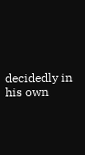decidedly in his own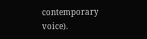contemporary voice).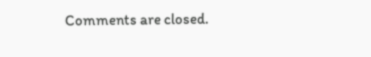Comments are closed.